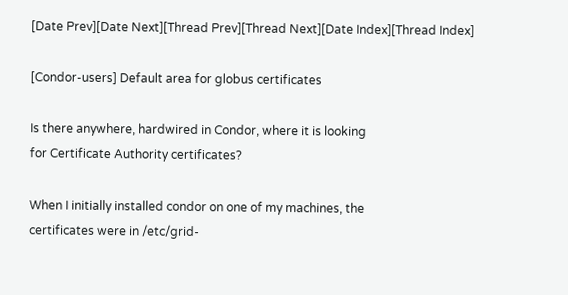[Date Prev][Date Next][Thread Prev][Thread Next][Date Index][Thread Index]

[Condor-users] Default area for globus certificates

Is there anywhere, hardwired in Condor, where it is looking
for Certificate Authority certificates?

When I initially installed condor on one of my machines, the
certificates were in /etc/grid-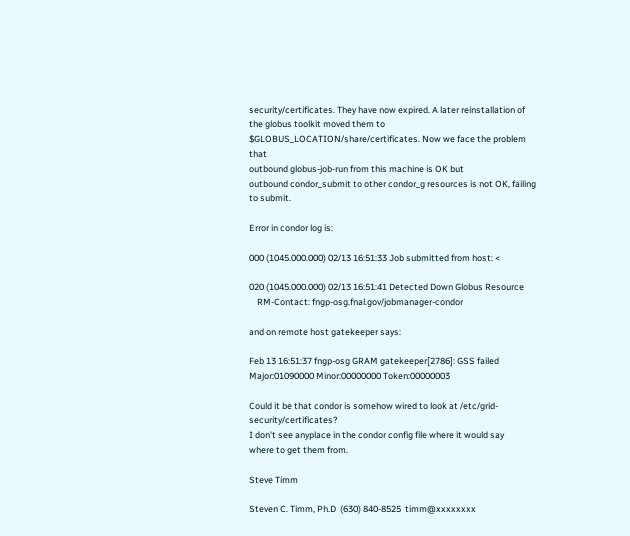security/certificates. They have now expired. A later reinstallation of the globus toolkit moved them to $GLOBUS_LOCATION/share/certificates. Now we face the problem that
outbound globus-job-run from this machine is OK but
outbound condor_submit to other condor_g resources is not OK, failing
to submit.

Error in condor log is:

000 (1045.000.000) 02/13 16:51:33 Job submitted from host: <

020 (1045.000.000) 02/13 16:51:41 Detected Down Globus Resource
    RM-Contact: fngp-osg.fnal.gov/jobmanager-condor

and on remote host gatekeeper says:

Feb 13 16:51:37 fngp-osg GRAM gatekeeper[2786]: GSS failed Major:01090000 Minor:00000000 Token:00000003

Could it be that condor is somehow wired to look at /etc/grid-security/certificates?
I don't see anyplace in the condor config file where it would say
where to get them from.

Steve Timm

Steven C. Timm, Ph.D  (630) 840-8525  timm@xxxxxxxx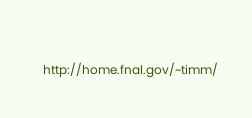http://home.fnal.gov/~timm/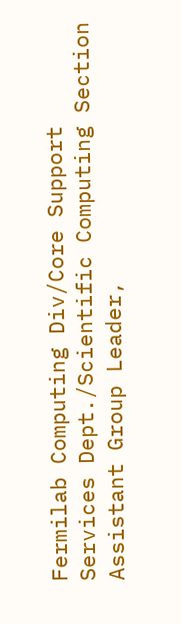Fermilab Computing Div/Core Support Services Dept./Scientific Computing Section
Assistant Group Leader,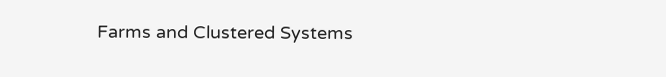Farms and Clustered Systems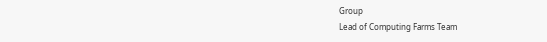Group
Lead of Computing Farms Team